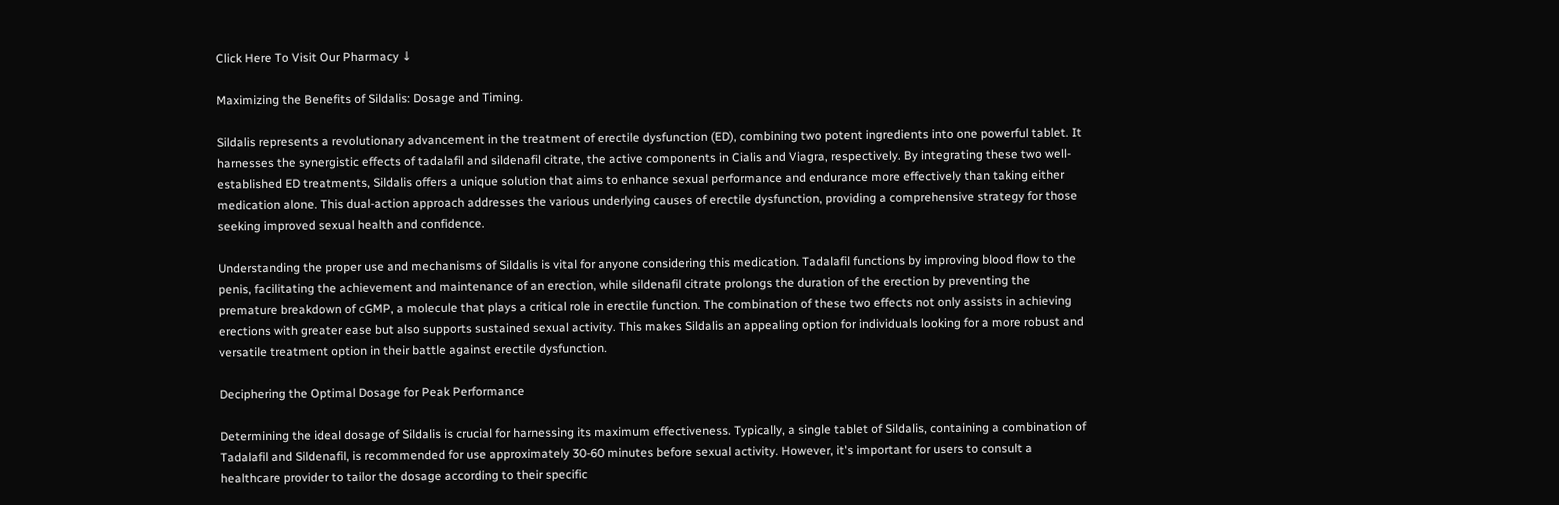Click Here To Visit Our Pharmacy ↓

Maximizing the Benefits of Sildalis: Dosage and Timing.

Sildalis represents a revolutionary advancement in the treatment of erectile dysfunction (ED), combining two potent ingredients into one powerful tablet. It harnesses the synergistic effects of tadalafil and sildenafil citrate, the active components in Cialis and Viagra, respectively. By integrating these two well-established ED treatments, Sildalis offers a unique solution that aims to enhance sexual performance and endurance more effectively than taking either medication alone. This dual-action approach addresses the various underlying causes of erectile dysfunction, providing a comprehensive strategy for those seeking improved sexual health and confidence.

Understanding the proper use and mechanisms of Sildalis is vital for anyone considering this medication. Tadalafil functions by improving blood flow to the penis, facilitating the achievement and maintenance of an erection, while sildenafil citrate prolongs the duration of the erection by preventing the premature breakdown of cGMP, a molecule that plays a critical role in erectile function. The combination of these two effects not only assists in achieving erections with greater ease but also supports sustained sexual activity. This makes Sildalis an appealing option for individuals looking for a more robust and versatile treatment option in their battle against erectile dysfunction.

Deciphering the Optimal Dosage for Peak Performance

Determining the ideal dosage of Sildalis is crucial for harnessing its maximum effectiveness. Typically, a single tablet of Sildalis, containing a combination of Tadalafil and Sildenafil, is recommended for use approximately 30-60 minutes before sexual activity. However, it's important for users to consult a healthcare provider to tailor the dosage according to their specific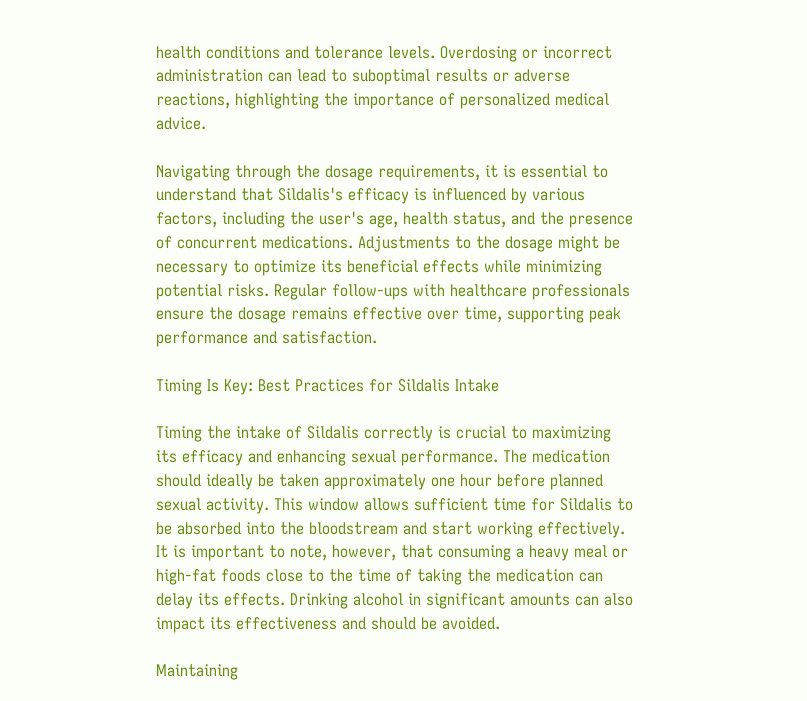health conditions and tolerance levels. Overdosing or incorrect administration can lead to suboptimal results or adverse reactions, highlighting the importance of personalized medical advice.

Navigating through the dosage requirements, it is essential to understand that Sildalis's efficacy is influenced by various factors, including the user's age, health status, and the presence of concurrent medications. Adjustments to the dosage might be necessary to optimize its beneficial effects while minimizing potential risks. Regular follow-ups with healthcare professionals ensure the dosage remains effective over time, supporting peak performance and satisfaction.

Timing Is Key: Best Practices for Sildalis Intake

Timing the intake of Sildalis correctly is crucial to maximizing its efficacy and enhancing sexual performance. The medication should ideally be taken approximately one hour before planned sexual activity. This window allows sufficient time for Sildalis to be absorbed into the bloodstream and start working effectively. It is important to note, however, that consuming a heavy meal or high-fat foods close to the time of taking the medication can delay its effects. Drinking alcohol in significant amounts can also impact its effectiveness and should be avoided.

Maintaining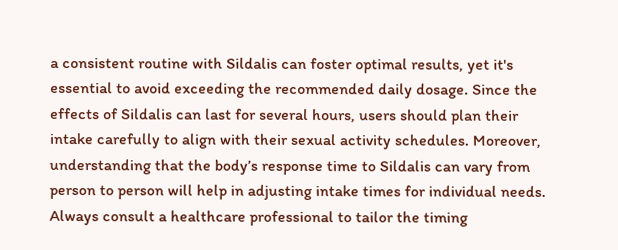a consistent routine with Sildalis can foster optimal results, yet it's essential to avoid exceeding the recommended daily dosage. Since the effects of Sildalis can last for several hours, users should plan their intake carefully to align with their sexual activity schedules. Moreover, understanding that the body’s response time to Sildalis can vary from person to person will help in adjusting intake times for individual needs. Always consult a healthcare professional to tailor the timing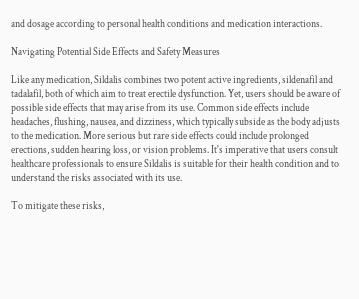and dosage according to personal health conditions and medication interactions.

Navigating Potential Side Effects and Safety Measures

Like any medication, Sildalis combines two potent active ingredients, sildenafil and tadalafil, both of which aim to treat erectile dysfunction. Yet, users should be aware of possible side effects that may arise from its use. Common side effects include headaches, flushing, nausea, and dizziness, which typically subside as the body adjusts to the medication. More serious but rare side effects could include prolonged erections, sudden hearing loss, or vision problems. It's imperative that users consult healthcare professionals to ensure Sildalis is suitable for their health condition and to understand the risks associated with its use.

To mitigate these risks,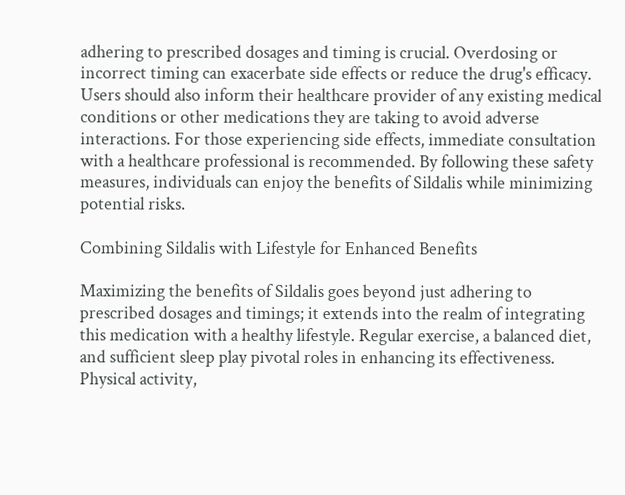adhering to prescribed dosages and timing is crucial. Overdosing or incorrect timing can exacerbate side effects or reduce the drug's efficacy. Users should also inform their healthcare provider of any existing medical conditions or other medications they are taking to avoid adverse interactions. For those experiencing side effects, immediate consultation with a healthcare professional is recommended. By following these safety measures, individuals can enjoy the benefits of Sildalis while minimizing potential risks.

Combining Sildalis with Lifestyle for Enhanced Benefits

Maximizing the benefits of Sildalis goes beyond just adhering to prescribed dosages and timings; it extends into the realm of integrating this medication with a healthy lifestyle. Regular exercise, a balanced diet, and sufficient sleep play pivotal roles in enhancing its effectiveness. Physical activity,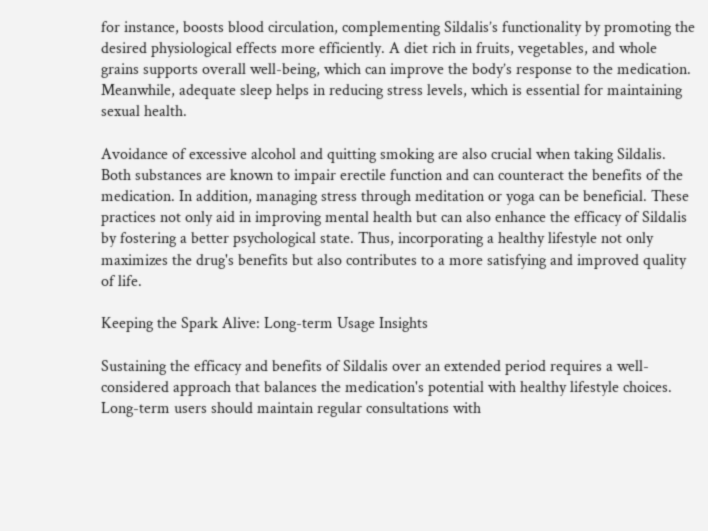for instance, boosts blood circulation, complementing Sildalis’s functionality by promoting the desired physiological effects more efficiently. A diet rich in fruits, vegetables, and whole grains supports overall well-being, which can improve the body’s response to the medication. Meanwhile, adequate sleep helps in reducing stress levels, which is essential for maintaining sexual health.

Avoidance of excessive alcohol and quitting smoking are also crucial when taking Sildalis. Both substances are known to impair erectile function and can counteract the benefits of the medication. In addition, managing stress through meditation or yoga can be beneficial. These practices not only aid in improving mental health but can also enhance the efficacy of Sildalis by fostering a better psychological state. Thus, incorporating a healthy lifestyle not only maximizes the drug's benefits but also contributes to a more satisfying and improved quality of life.

Keeping the Spark Alive: Long-term Usage Insights

Sustaining the efficacy and benefits of Sildalis over an extended period requires a well-considered approach that balances the medication's potential with healthy lifestyle choices. Long-term users should maintain regular consultations with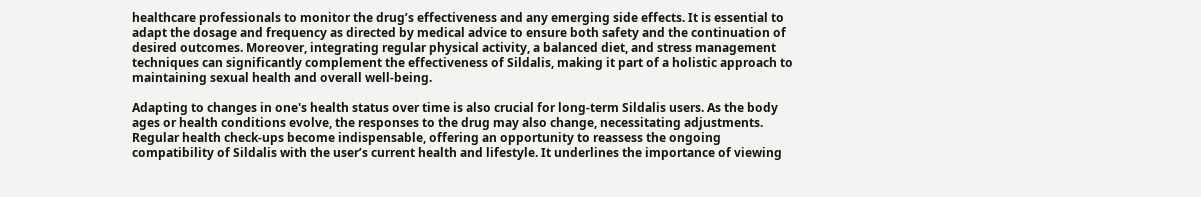healthcare professionals to monitor the drug’s effectiveness and any emerging side effects. It is essential to adapt the dosage and frequency as directed by medical advice to ensure both safety and the continuation of desired outcomes. Moreover, integrating regular physical activity, a balanced diet, and stress management techniques can significantly complement the effectiveness of Sildalis, making it part of a holistic approach to maintaining sexual health and overall well-being.

Adapting to changes in one's health status over time is also crucial for long-term Sildalis users. As the body ages or health conditions evolve, the responses to the drug may also change, necessitating adjustments. Regular health check-ups become indispensable, offering an opportunity to reassess the ongoing compatibility of Sildalis with the user’s current health and lifestyle. It underlines the importance of viewing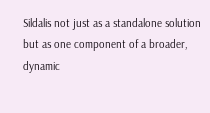Sildalis not just as a standalone solution but as one component of a broader, dynamic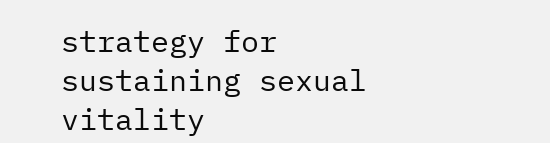strategy for sustaining sexual vitality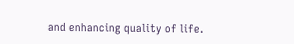and enhancing quality of life.